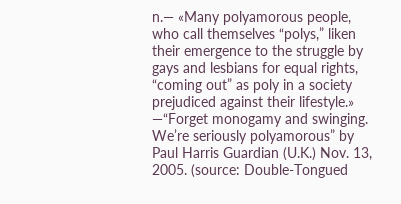n.— «Many polyamorous people, who call themselves “polys,” liken their emergence to the struggle by gays and lesbians for equal rights, “coming out” as poly in a society prejudiced against their lifestyle.» —“Forget monogamy and swinging. We’re seriously polyamorous” by Paul Harris Guardian (U.K.) Nov. 13, 2005. (source: Double-Tongued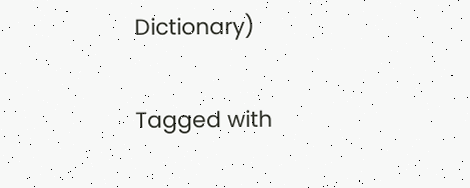Dictionary)

Tagged with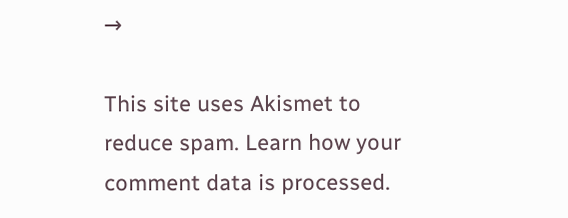→

This site uses Akismet to reduce spam. Learn how your comment data is processed.